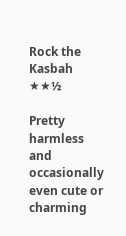Rock the Kasbah ★★½

Pretty harmless and occasionally even cute or charming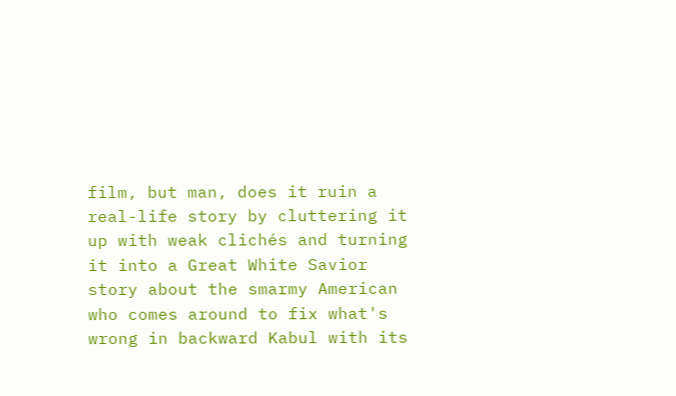film, but man, does it ruin a real-life story by cluttering it up with weak clichés and turning it into a Great White Savior story about the smarmy American who comes around to fix what's wrong in backward Kabul with its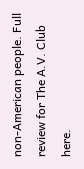non-American people. Full review for The A.V. Club here.